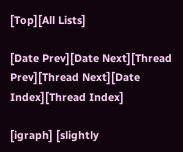[Top][All Lists]

[Date Prev][Date Next][Thread Prev][Thread Next][Date Index][Thread Index]

[igraph] [slightly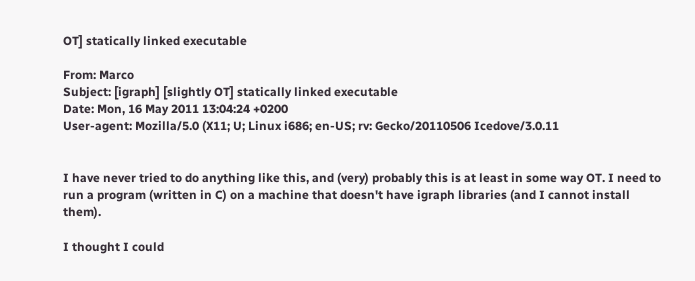OT] statically linked executable

From: Marco
Subject: [igraph] [slightly OT] statically linked executable
Date: Mon, 16 May 2011 13:04:24 +0200
User-agent: Mozilla/5.0 (X11; U; Linux i686; en-US; rv: Gecko/20110506 Icedove/3.0.11


I have never tried to do anything like this, and (very) probably this is at least in some way OT. I need to run a program (written in C) on a machine that doesn't have igraph libraries (and I cannot install them).

I thought I could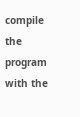compile the program with the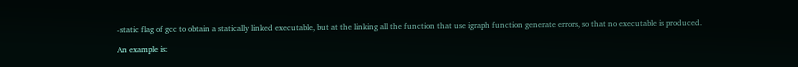-static flag of gcc to obtain a statically linked executable, but at the linking all the function that use igraph function generate errors, so that no executable is produced.

An example is: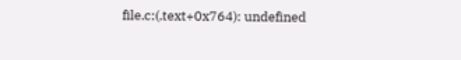file.c:(.text+0x764): undefined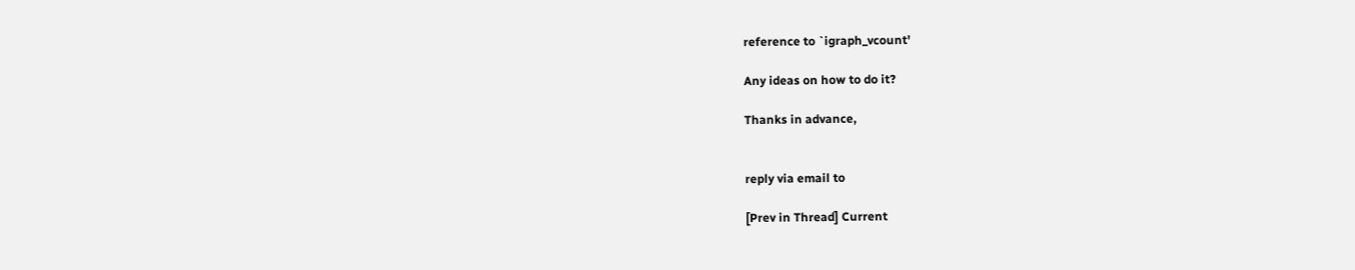reference to `igraph_vcount'

Any ideas on how to do it?

Thanks in advance,


reply via email to

[Prev in Thread] Current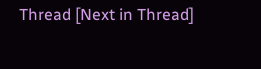Thread [Next in Thread]